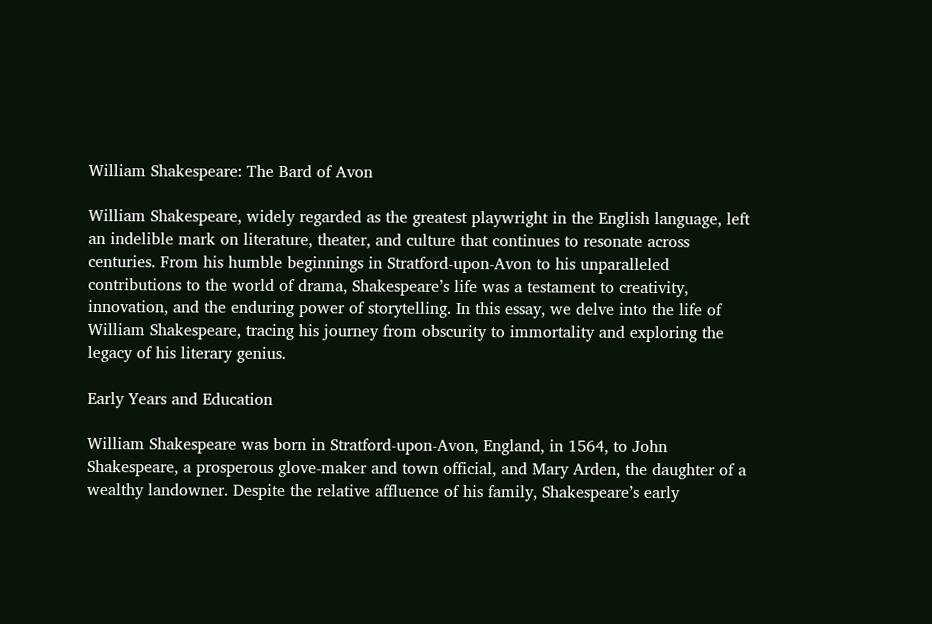William Shakespeare: The Bard of Avon

William Shakespeare, widely regarded as the greatest playwright in the English language, left an indelible mark on literature, theater, and culture that continues to resonate across centuries. From his humble beginnings in Stratford-upon-Avon to his unparalleled contributions to the world of drama, Shakespeare’s life was a testament to creativity, innovation, and the enduring power of storytelling. In this essay, we delve into the life of William Shakespeare, tracing his journey from obscurity to immortality and exploring the legacy of his literary genius.

Early Years and Education

William Shakespeare was born in Stratford-upon-Avon, England, in 1564, to John Shakespeare, a prosperous glove-maker and town official, and Mary Arden, the daughter of a wealthy landowner. Despite the relative affluence of his family, Shakespeare’s early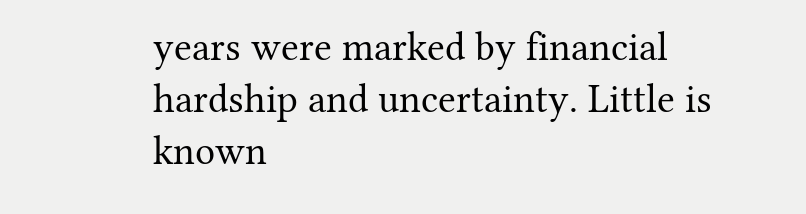years were marked by financial hardship and uncertainty. Little is known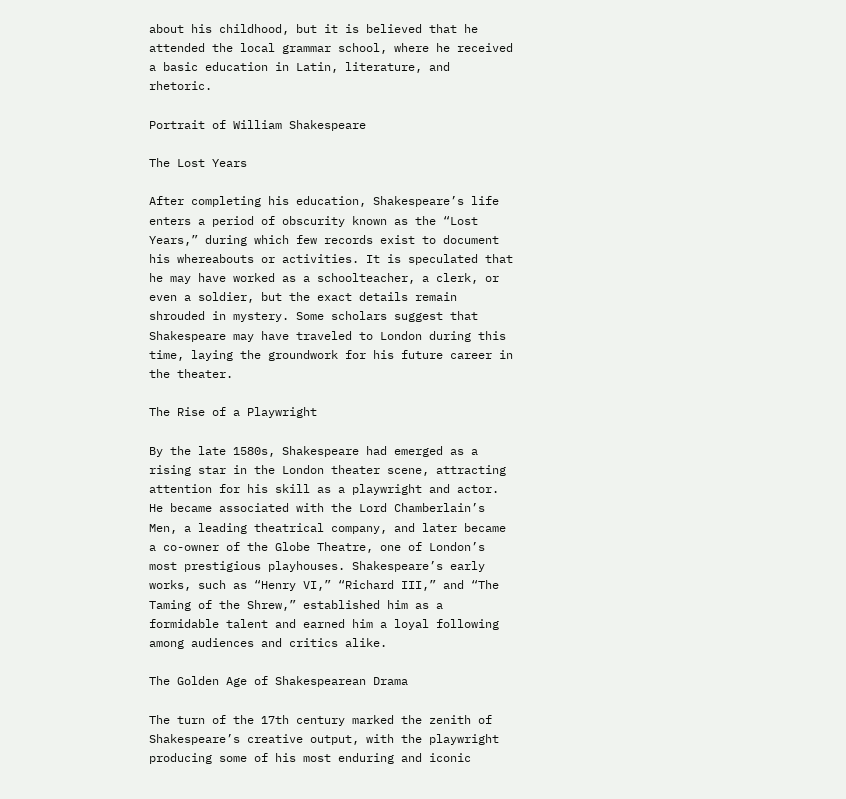about his childhood, but it is believed that he attended the local grammar school, where he received a basic education in Latin, literature, and rhetoric.

Portrait of William Shakespeare

The Lost Years

After completing his education, Shakespeare’s life enters a period of obscurity known as the “Lost Years,” during which few records exist to document his whereabouts or activities. It is speculated that he may have worked as a schoolteacher, a clerk, or even a soldier, but the exact details remain shrouded in mystery. Some scholars suggest that Shakespeare may have traveled to London during this time, laying the groundwork for his future career in the theater.

The Rise of a Playwright

By the late 1580s, Shakespeare had emerged as a rising star in the London theater scene, attracting attention for his skill as a playwright and actor. He became associated with the Lord Chamberlain’s Men, a leading theatrical company, and later became a co-owner of the Globe Theatre, one of London’s most prestigious playhouses. Shakespeare’s early works, such as “Henry VI,” “Richard III,” and “The Taming of the Shrew,” established him as a formidable talent and earned him a loyal following among audiences and critics alike.

The Golden Age of Shakespearean Drama

The turn of the 17th century marked the zenith of Shakespeare’s creative output, with the playwright producing some of his most enduring and iconic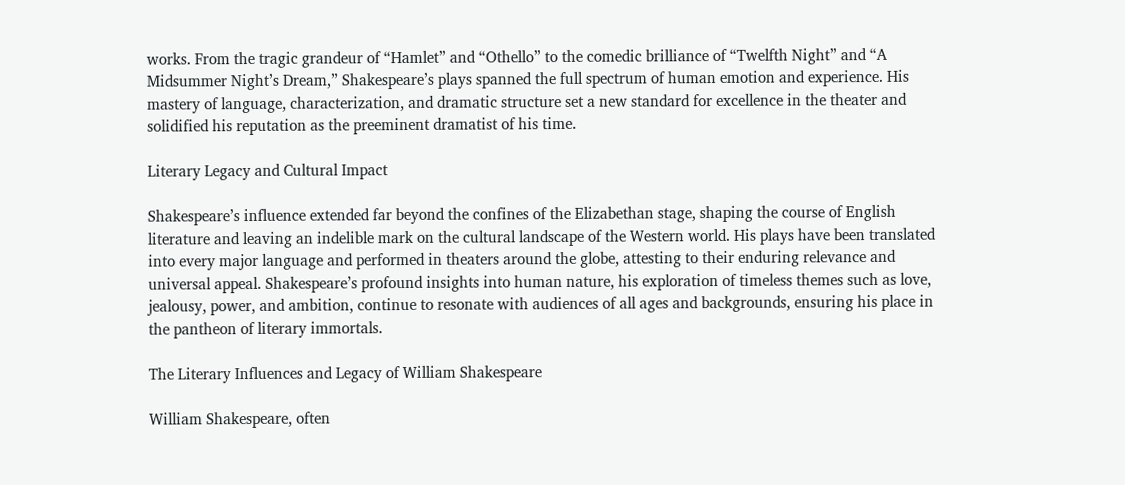works. From the tragic grandeur of “Hamlet” and “Othello” to the comedic brilliance of “Twelfth Night” and “A Midsummer Night’s Dream,” Shakespeare’s plays spanned the full spectrum of human emotion and experience. His mastery of language, characterization, and dramatic structure set a new standard for excellence in the theater and solidified his reputation as the preeminent dramatist of his time.

Literary Legacy and Cultural Impact

Shakespeare’s influence extended far beyond the confines of the Elizabethan stage, shaping the course of English literature and leaving an indelible mark on the cultural landscape of the Western world. His plays have been translated into every major language and performed in theaters around the globe, attesting to their enduring relevance and universal appeal. Shakespeare’s profound insights into human nature, his exploration of timeless themes such as love, jealousy, power, and ambition, continue to resonate with audiences of all ages and backgrounds, ensuring his place in the pantheon of literary immortals.

The Literary Influences and Legacy of William Shakespeare

William Shakespeare, often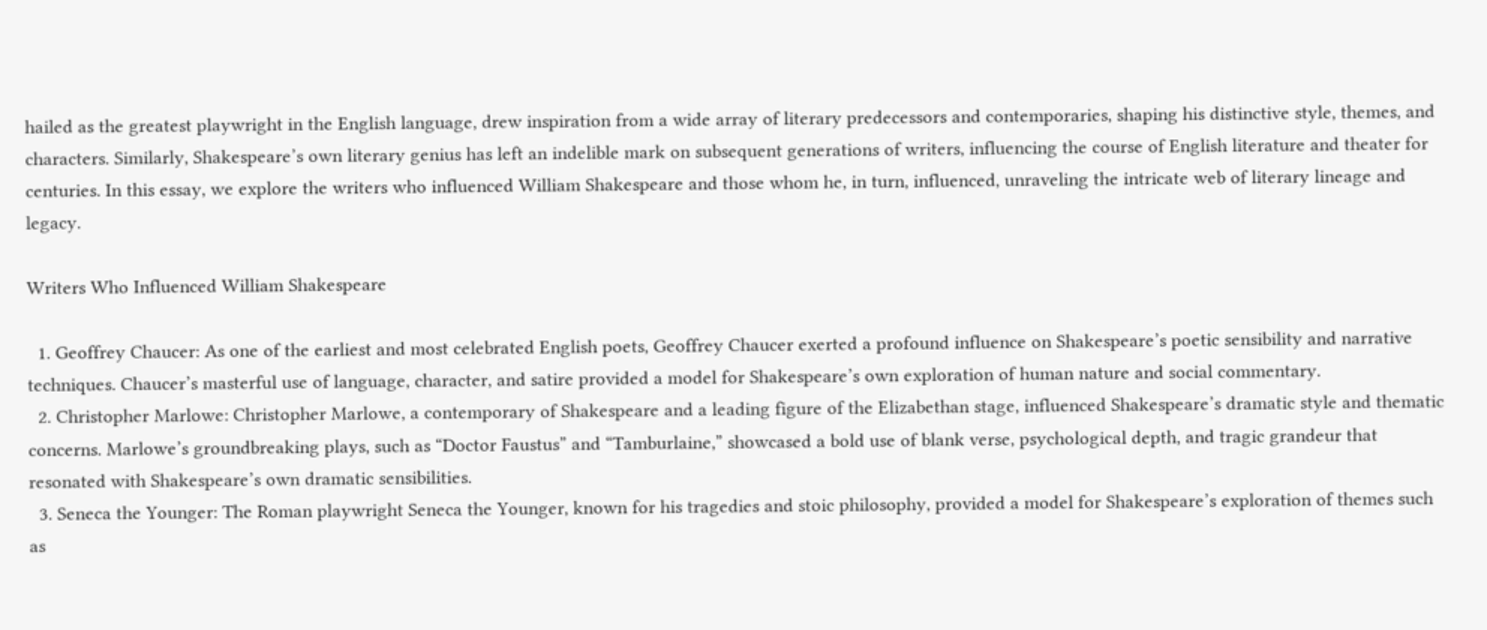hailed as the greatest playwright in the English language, drew inspiration from a wide array of literary predecessors and contemporaries, shaping his distinctive style, themes, and characters. Similarly, Shakespeare’s own literary genius has left an indelible mark on subsequent generations of writers, influencing the course of English literature and theater for centuries. In this essay, we explore the writers who influenced William Shakespeare and those whom he, in turn, influenced, unraveling the intricate web of literary lineage and legacy.

Writers Who Influenced William Shakespeare

  1. Geoffrey Chaucer: As one of the earliest and most celebrated English poets, Geoffrey Chaucer exerted a profound influence on Shakespeare’s poetic sensibility and narrative techniques. Chaucer’s masterful use of language, character, and satire provided a model for Shakespeare’s own exploration of human nature and social commentary.
  2. Christopher Marlowe: Christopher Marlowe, a contemporary of Shakespeare and a leading figure of the Elizabethan stage, influenced Shakespeare’s dramatic style and thematic concerns. Marlowe’s groundbreaking plays, such as “Doctor Faustus” and “Tamburlaine,” showcased a bold use of blank verse, psychological depth, and tragic grandeur that resonated with Shakespeare’s own dramatic sensibilities.
  3. Seneca the Younger: The Roman playwright Seneca the Younger, known for his tragedies and stoic philosophy, provided a model for Shakespeare’s exploration of themes such as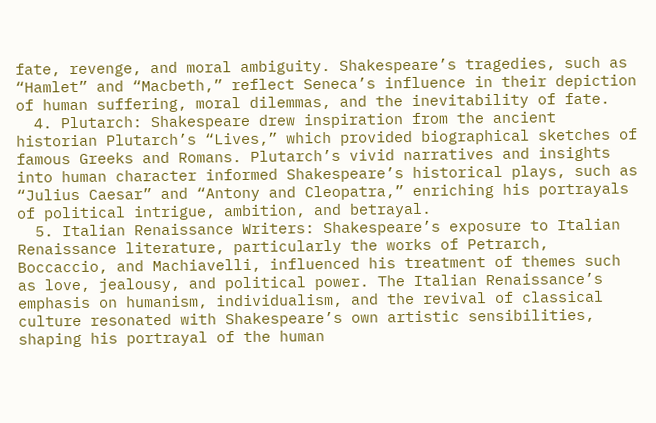fate, revenge, and moral ambiguity. Shakespeare’s tragedies, such as “Hamlet” and “Macbeth,” reflect Seneca’s influence in their depiction of human suffering, moral dilemmas, and the inevitability of fate.
  4. Plutarch: Shakespeare drew inspiration from the ancient historian Plutarch’s “Lives,” which provided biographical sketches of famous Greeks and Romans. Plutarch’s vivid narratives and insights into human character informed Shakespeare’s historical plays, such as “Julius Caesar” and “Antony and Cleopatra,” enriching his portrayals of political intrigue, ambition, and betrayal.
  5. Italian Renaissance Writers: Shakespeare’s exposure to Italian Renaissance literature, particularly the works of Petrarch, Boccaccio, and Machiavelli, influenced his treatment of themes such as love, jealousy, and political power. The Italian Renaissance’s emphasis on humanism, individualism, and the revival of classical culture resonated with Shakespeare’s own artistic sensibilities, shaping his portrayal of the human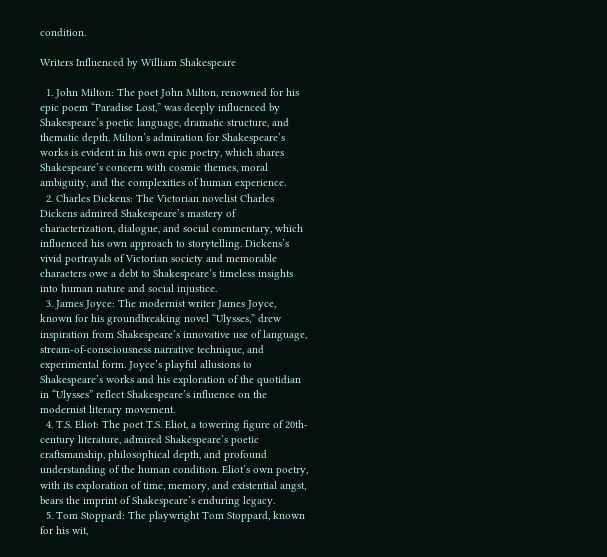condition.

Writers Influenced by William Shakespeare

  1. John Milton: The poet John Milton, renowned for his epic poem “Paradise Lost,” was deeply influenced by Shakespeare’s poetic language, dramatic structure, and thematic depth. Milton’s admiration for Shakespeare’s works is evident in his own epic poetry, which shares Shakespeare’s concern with cosmic themes, moral ambiguity, and the complexities of human experience.
  2. Charles Dickens: The Victorian novelist Charles Dickens admired Shakespeare’s mastery of characterization, dialogue, and social commentary, which influenced his own approach to storytelling. Dickens’s vivid portrayals of Victorian society and memorable characters owe a debt to Shakespeare’s timeless insights into human nature and social injustice.
  3. James Joyce: The modernist writer James Joyce, known for his groundbreaking novel “Ulysses,” drew inspiration from Shakespeare’s innovative use of language, stream-of-consciousness narrative technique, and experimental form. Joyce’s playful allusions to Shakespeare’s works and his exploration of the quotidian in “Ulysses” reflect Shakespeare’s influence on the modernist literary movement.
  4. T.S. Eliot: The poet T.S. Eliot, a towering figure of 20th-century literature, admired Shakespeare’s poetic craftsmanship, philosophical depth, and profound understanding of the human condition. Eliot’s own poetry, with its exploration of time, memory, and existential angst, bears the imprint of Shakespeare’s enduring legacy.
  5. Tom Stoppard: The playwright Tom Stoppard, known for his wit,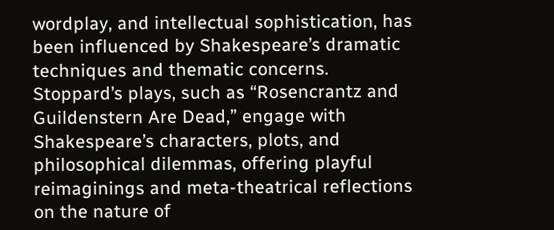wordplay, and intellectual sophistication, has been influenced by Shakespeare’s dramatic techniques and thematic concerns. Stoppard’s plays, such as “Rosencrantz and Guildenstern Are Dead,” engage with Shakespeare’s characters, plots, and philosophical dilemmas, offering playful reimaginings and meta-theatrical reflections on the nature of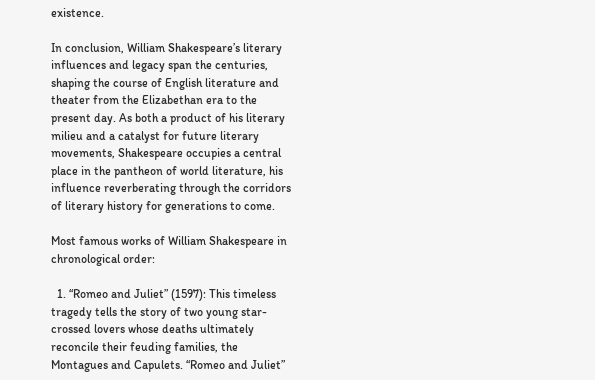existence.

In conclusion, William Shakespeare’s literary influences and legacy span the centuries, shaping the course of English literature and theater from the Elizabethan era to the present day. As both a product of his literary milieu and a catalyst for future literary movements, Shakespeare occupies a central place in the pantheon of world literature, his influence reverberating through the corridors of literary history for generations to come.

Most famous works of William Shakespeare in chronological order:

  1. “Romeo and Juliet” (1597): This timeless tragedy tells the story of two young star-crossed lovers whose deaths ultimately reconcile their feuding families, the Montagues and Capulets. “Romeo and Juliet”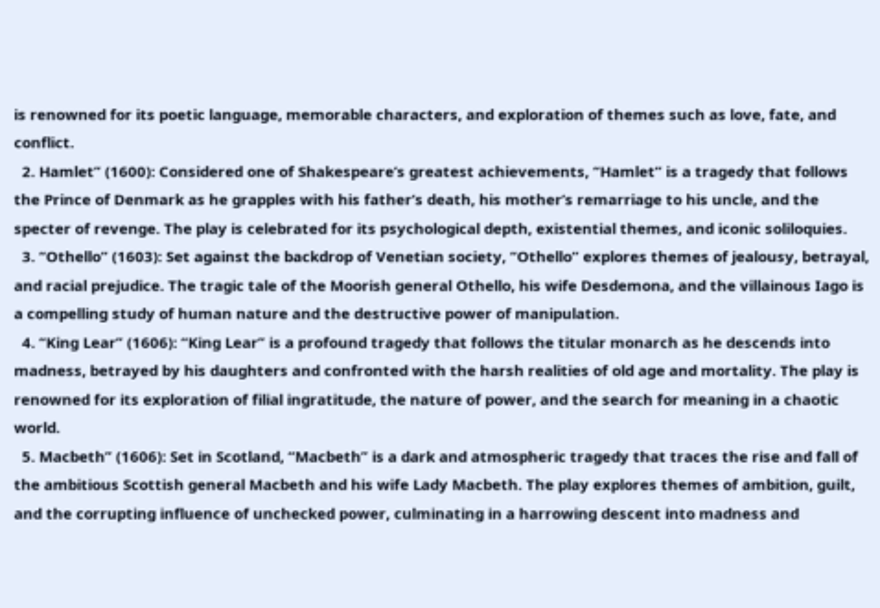is renowned for its poetic language, memorable characters, and exploration of themes such as love, fate, and conflict.
  2. Hamlet” (1600): Considered one of Shakespeare’s greatest achievements, “Hamlet” is a tragedy that follows the Prince of Denmark as he grapples with his father’s death, his mother’s remarriage to his uncle, and the specter of revenge. The play is celebrated for its psychological depth, existential themes, and iconic soliloquies.
  3. “Othello” (1603): Set against the backdrop of Venetian society, “Othello” explores themes of jealousy, betrayal, and racial prejudice. The tragic tale of the Moorish general Othello, his wife Desdemona, and the villainous Iago is a compelling study of human nature and the destructive power of manipulation.
  4. “King Lear” (1606): “King Lear” is a profound tragedy that follows the titular monarch as he descends into madness, betrayed by his daughters and confronted with the harsh realities of old age and mortality. The play is renowned for its exploration of filial ingratitude, the nature of power, and the search for meaning in a chaotic world.
  5. Macbeth” (1606): Set in Scotland, “Macbeth” is a dark and atmospheric tragedy that traces the rise and fall of the ambitious Scottish general Macbeth and his wife Lady Macbeth. The play explores themes of ambition, guilt, and the corrupting influence of unchecked power, culminating in a harrowing descent into madness and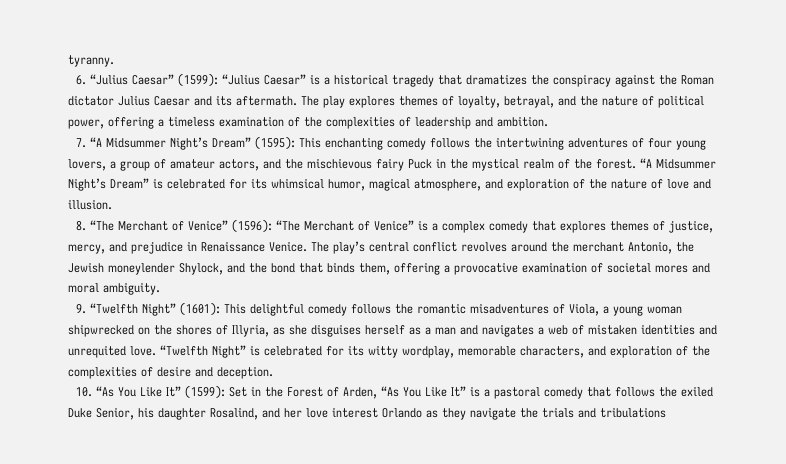tyranny.
  6. “Julius Caesar” (1599): “Julius Caesar” is a historical tragedy that dramatizes the conspiracy against the Roman dictator Julius Caesar and its aftermath. The play explores themes of loyalty, betrayal, and the nature of political power, offering a timeless examination of the complexities of leadership and ambition.
  7. “A Midsummer Night’s Dream” (1595): This enchanting comedy follows the intertwining adventures of four young lovers, a group of amateur actors, and the mischievous fairy Puck in the mystical realm of the forest. “A Midsummer Night’s Dream” is celebrated for its whimsical humor, magical atmosphere, and exploration of the nature of love and illusion.
  8. “The Merchant of Venice” (1596): “The Merchant of Venice” is a complex comedy that explores themes of justice, mercy, and prejudice in Renaissance Venice. The play’s central conflict revolves around the merchant Antonio, the Jewish moneylender Shylock, and the bond that binds them, offering a provocative examination of societal mores and moral ambiguity.
  9. “Twelfth Night” (1601): This delightful comedy follows the romantic misadventures of Viola, a young woman shipwrecked on the shores of Illyria, as she disguises herself as a man and navigates a web of mistaken identities and unrequited love. “Twelfth Night” is celebrated for its witty wordplay, memorable characters, and exploration of the complexities of desire and deception.
  10. “As You Like It” (1599): Set in the Forest of Arden, “As You Like It” is a pastoral comedy that follows the exiled Duke Senior, his daughter Rosalind, and her love interest Orlando as they navigate the trials and tribulations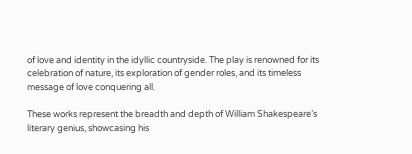of love and identity in the idyllic countryside. The play is renowned for its celebration of nature, its exploration of gender roles, and its timeless message of love conquering all.

These works represent the breadth and depth of William Shakespeare’s literary genius, showcasing his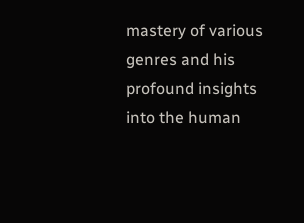mastery of various genres and his profound insights into the human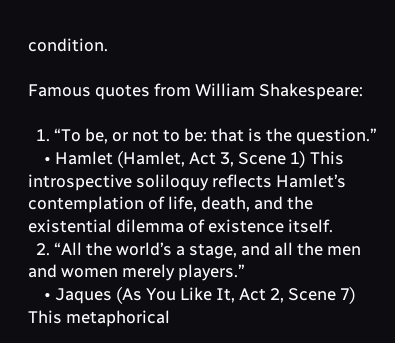condition.

Famous quotes from William Shakespeare:

  1. “To be, or not to be: that is the question.”
    • Hamlet (Hamlet, Act 3, Scene 1) This introspective soliloquy reflects Hamlet’s contemplation of life, death, and the existential dilemma of existence itself.
  2. “All the world’s a stage, and all the men and women merely players.”
    • Jaques (As You Like It, Act 2, Scene 7) This metaphorical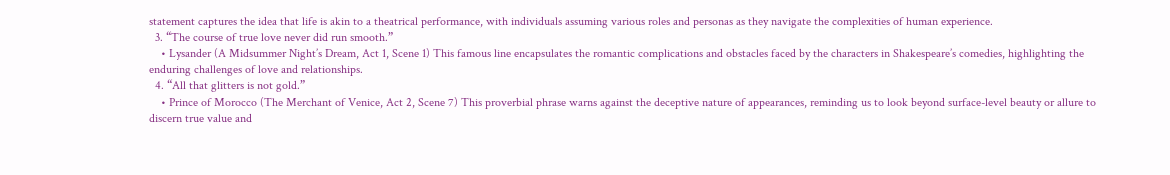statement captures the idea that life is akin to a theatrical performance, with individuals assuming various roles and personas as they navigate the complexities of human experience.
  3. “The course of true love never did run smooth.”
    • Lysander (A Midsummer Night’s Dream, Act 1, Scene 1) This famous line encapsulates the romantic complications and obstacles faced by the characters in Shakespeare’s comedies, highlighting the enduring challenges of love and relationships.
  4. “All that glitters is not gold.”
    • Prince of Morocco (The Merchant of Venice, Act 2, Scene 7) This proverbial phrase warns against the deceptive nature of appearances, reminding us to look beyond surface-level beauty or allure to discern true value and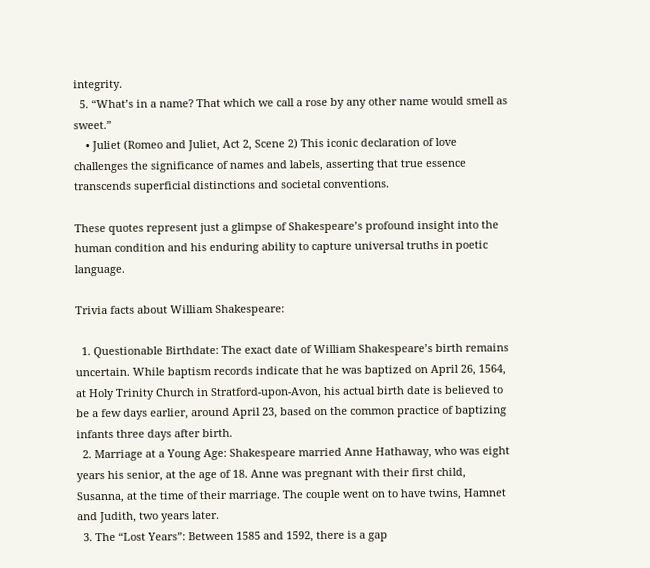integrity.
  5. “What’s in a name? That which we call a rose by any other name would smell as sweet.”
    • Juliet (Romeo and Juliet, Act 2, Scene 2) This iconic declaration of love challenges the significance of names and labels, asserting that true essence transcends superficial distinctions and societal conventions.

These quotes represent just a glimpse of Shakespeare’s profound insight into the human condition and his enduring ability to capture universal truths in poetic language.

Trivia facts about William Shakespeare:

  1. Questionable Birthdate: The exact date of William Shakespeare’s birth remains uncertain. While baptism records indicate that he was baptized on April 26, 1564, at Holy Trinity Church in Stratford-upon-Avon, his actual birth date is believed to be a few days earlier, around April 23, based on the common practice of baptizing infants three days after birth.
  2. Marriage at a Young Age: Shakespeare married Anne Hathaway, who was eight years his senior, at the age of 18. Anne was pregnant with their first child, Susanna, at the time of their marriage. The couple went on to have twins, Hamnet and Judith, two years later.
  3. The “Lost Years”: Between 1585 and 1592, there is a gap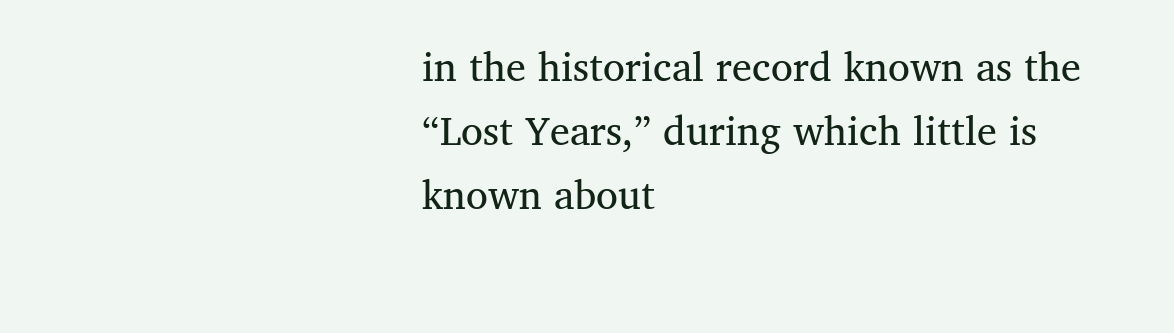in the historical record known as the “Lost Years,” during which little is known about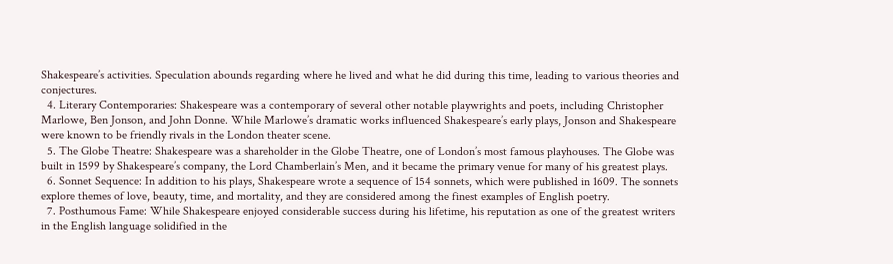Shakespeare’s activities. Speculation abounds regarding where he lived and what he did during this time, leading to various theories and conjectures.
  4. Literary Contemporaries: Shakespeare was a contemporary of several other notable playwrights and poets, including Christopher Marlowe, Ben Jonson, and John Donne. While Marlowe’s dramatic works influenced Shakespeare’s early plays, Jonson and Shakespeare were known to be friendly rivals in the London theater scene.
  5. The Globe Theatre: Shakespeare was a shareholder in the Globe Theatre, one of London’s most famous playhouses. The Globe was built in 1599 by Shakespeare’s company, the Lord Chamberlain’s Men, and it became the primary venue for many of his greatest plays.
  6. Sonnet Sequence: In addition to his plays, Shakespeare wrote a sequence of 154 sonnets, which were published in 1609. The sonnets explore themes of love, beauty, time, and mortality, and they are considered among the finest examples of English poetry.
  7. Posthumous Fame: While Shakespeare enjoyed considerable success during his lifetime, his reputation as one of the greatest writers in the English language solidified in the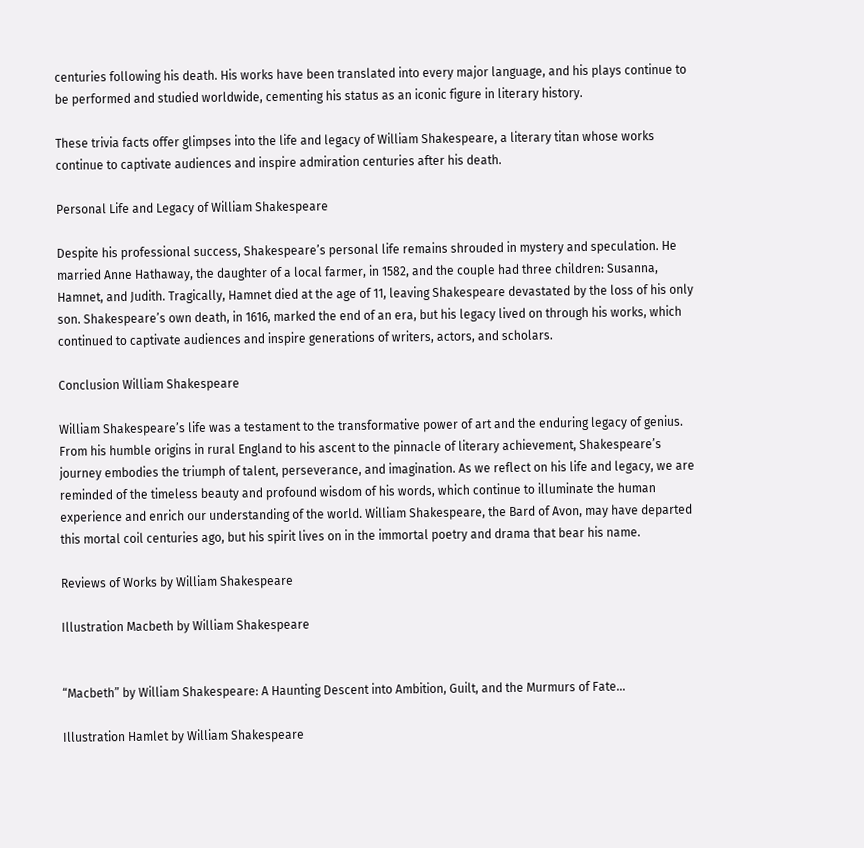centuries following his death. His works have been translated into every major language, and his plays continue to be performed and studied worldwide, cementing his status as an iconic figure in literary history.

These trivia facts offer glimpses into the life and legacy of William Shakespeare, a literary titan whose works continue to captivate audiences and inspire admiration centuries after his death.

Personal Life and Legacy of William Shakespeare

Despite his professional success, Shakespeare’s personal life remains shrouded in mystery and speculation. He married Anne Hathaway, the daughter of a local farmer, in 1582, and the couple had three children: Susanna, Hamnet, and Judith. Tragically, Hamnet died at the age of 11, leaving Shakespeare devastated by the loss of his only son. Shakespeare’s own death, in 1616, marked the end of an era, but his legacy lived on through his works, which continued to captivate audiences and inspire generations of writers, actors, and scholars.

Conclusion William Shakespeare

William Shakespeare’s life was a testament to the transformative power of art and the enduring legacy of genius. From his humble origins in rural England to his ascent to the pinnacle of literary achievement, Shakespeare’s journey embodies the triumph of talent, perseverance, and imagination. As we reflect on his life and legacy, we are reminded of the timeless beauty and profound wisdom of his words, which continue to illuminate the human experience and enrich our understanding of the world. William Shakespeare, the Bard of Avon, may have departed this mortal coil centuries ago, but his spirit lives on in the immortal poetry and drama that bear his name.

Reviews of Works by William Shakespeare

Illustration Macbeth by William Shakespeare


“Macbeth” by William Shakespeare: A Haunting Descent into Ambition, Guilt, and the Murmurs of Fate…

Illustration Hamlet by William Shakespeare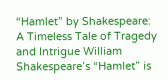“Hamlet” by Shakespeare: A Timeless Tale of Tragedy and Intrigue William Shakespeare’s “Hamlet” is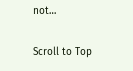not…

Scroll to Top